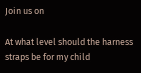Join us on

At what level should the harness straps be for my child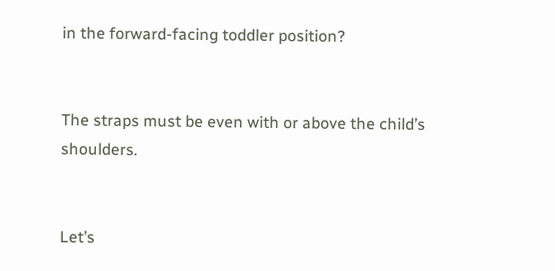in the forward-facing toddler position?


The straps must be even with or above the child’s shoulders.


Let’s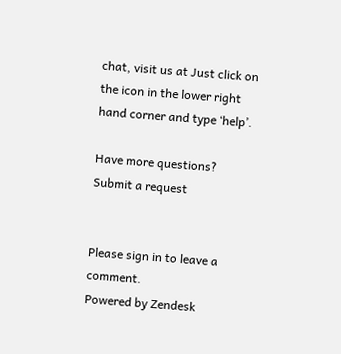chat, visit us at Just click on the icon in the lower right hand corner and type ‘help’.

Have more questions? Submit a request


Please sign in to leave a comment.
Powered by Zendesk